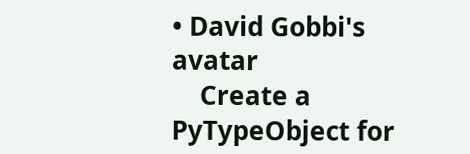• David Gobbi's avatar
    Create a PyTypeObject for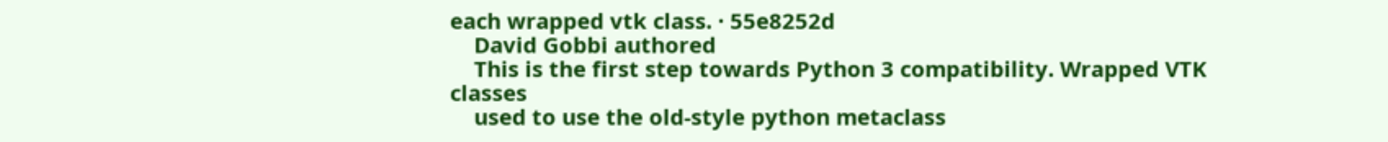each wrapped vtk class. · 55e8252d
    David Gobbi authored
    This is the first step towards Python 3 compatibility. Wrapped VTK classes
    used to use the old-style python metaclass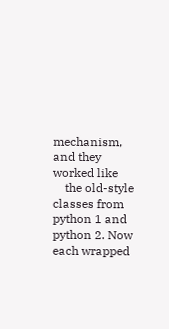mechanism, and they worked like
    the old-style classes from python 1 and python 2. Now each wrapped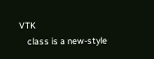VTK
    class is a new-style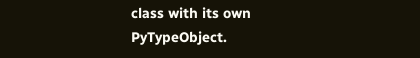class with its own PyTypeObject.